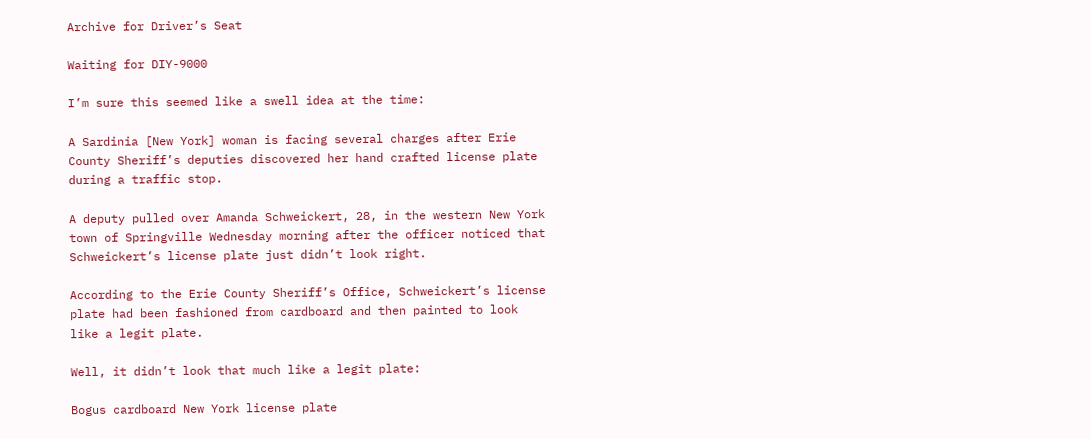Archive for Driver’s Seat

Waiting for DIY-9000

I’m sure this seemed like a swell idea at the time:

A Sardinia [New York] woman is facing several charges after Erie County Sheriff’s deputies discovered her hand crafted license plate during a traffic stop.

A deputy pulled over Amanda Schweickert, 28, in the western New York town of Springville Wednesday morning after the officer noticed that Schweickert’s license plate just didn’t look right.

According to the Erie County Sheriff’s Office, Schweickert’s license plate had been fashioned from cardboard and then painted to look like a legit plate.

Well, it didn’t look that much like a legit plate:

Bogus cardboard New York license plate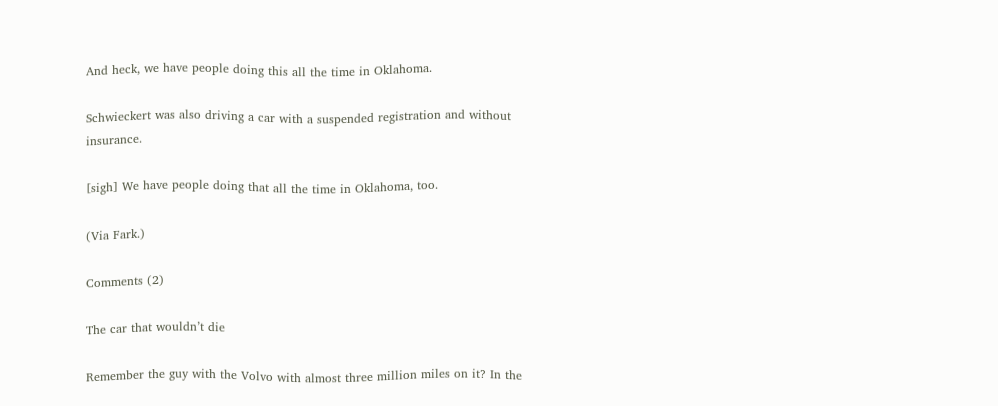And heck, we have people doing this all the time in Oklahoma.

Schwieckert was also driving a car with a suspended registration and without insurance.

[sigh] We have people doing that all the time in Oklahoma, too.

(Via Fark.)

Comments (2)

The car that wouldn’t die

Remember the guy with the Volvo with almost three million miles on it? In the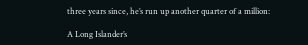three years since, he’s run up another quarter of a million:

A Long Islander’s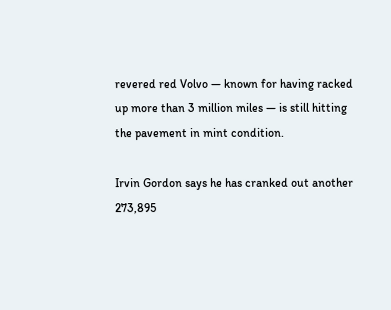revered red Volvo — known for having racked up more than 3 million miles — is still hitting the pavement in mint condition.

Irvin Gordon says he has cranked out another 273,895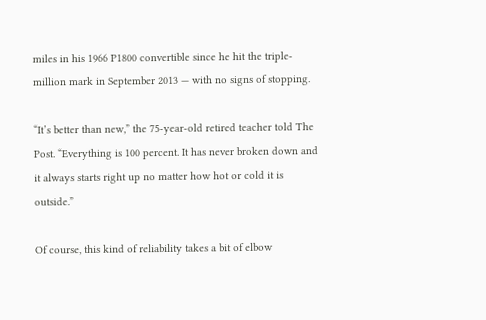miles in his 1966 P1800 convertible since he hit the triple-million mark in September 2013 — with no signs of stopping.

“It’s better than new,” the 75-year-old retired teacher told The Post. “Everything is 100 percent. It has never broken down and it always starts right up no matter how hot or cold it is outside.”

Of course, this kind of reliability takes a bit of elbow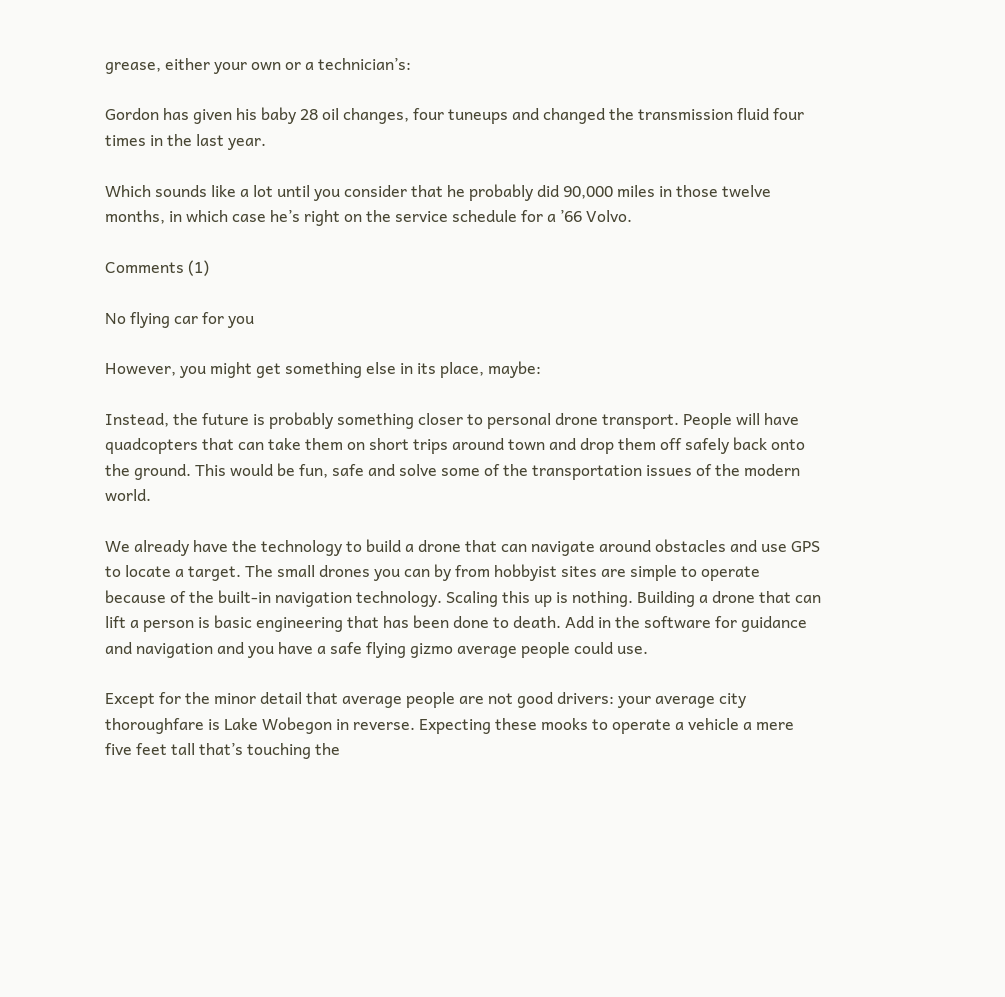grease, either your own or a technician’s:

Gordon has given his baby 28 oil changes, four tuneups and changed the transmission fluid four times in the last year.

Which sounds like a lot until you consider that he probably did 90,000 miles in those twelve months, in which case he’s right on the service schedule for a ’66 Volvo.

Comments (1)

No flying car for you

However, you might get something else in its place, maybe:

Instead, the future is probably something closer to personal drone transport. People will have quadcopters that can take them on short trips around town and drop them off safely back onto the ground. This would be fun, safe and solve some of the transportation issues of the modern world.

We already have the technology to build a drone that can navigate around obstacles and use GPS to locate a target. The small drones you can by from hobbyist sites are simple to operate because of the built-in navigation technology. Scaling this up is nothing. Building a drone that can lift a person is basic engineering that has been done to death. Add in the software for guidance and navigation and you have a safe flying gizmo average people could use.

Except for the minor detail that average people are not good drivers: your average city thoroughfare is Lake Wobegon in reverse. Expecting these mooks to operate a vehicle a mere five feet tall that’s touching the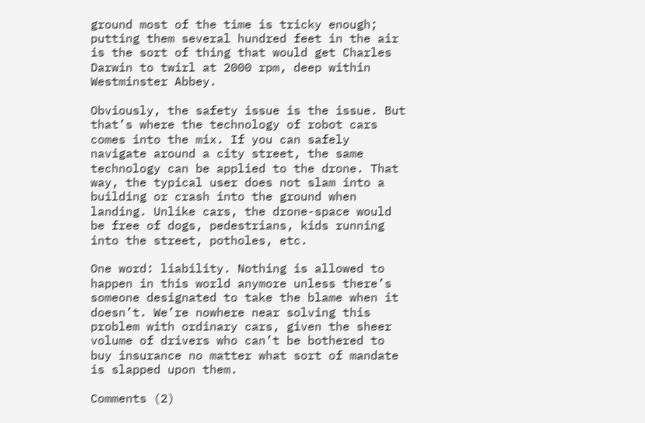ground most of the time is tricky enough; putting them several hundred feet in the air is the sort of thing that would get Charles Darwin to twirl at 2000 rpm, deep within Westminster Abbey.

Obviously, the safety issue is the issue. But that’s where the technology of robot cars comes into the mix. If you can safely navigate around a city street, the same technology can be applied to the drone. That way, the typical user does not slam into a building or crash into the ground when landing. Unlike cars, the drone-space would be free of dogs, pedestrians, kids running into the street, potholes, etc.

One word: liability. Nothing is allowed to happen in this world anymore unless there’s someone designated to take the blame when it doesn’t. We’re nowhere near solving this problem with ordinary cars, given the sheer volume of drivers who can’t be bothered to buy insurance no matter what sort of mandate is slapped upon them.

Comments (2)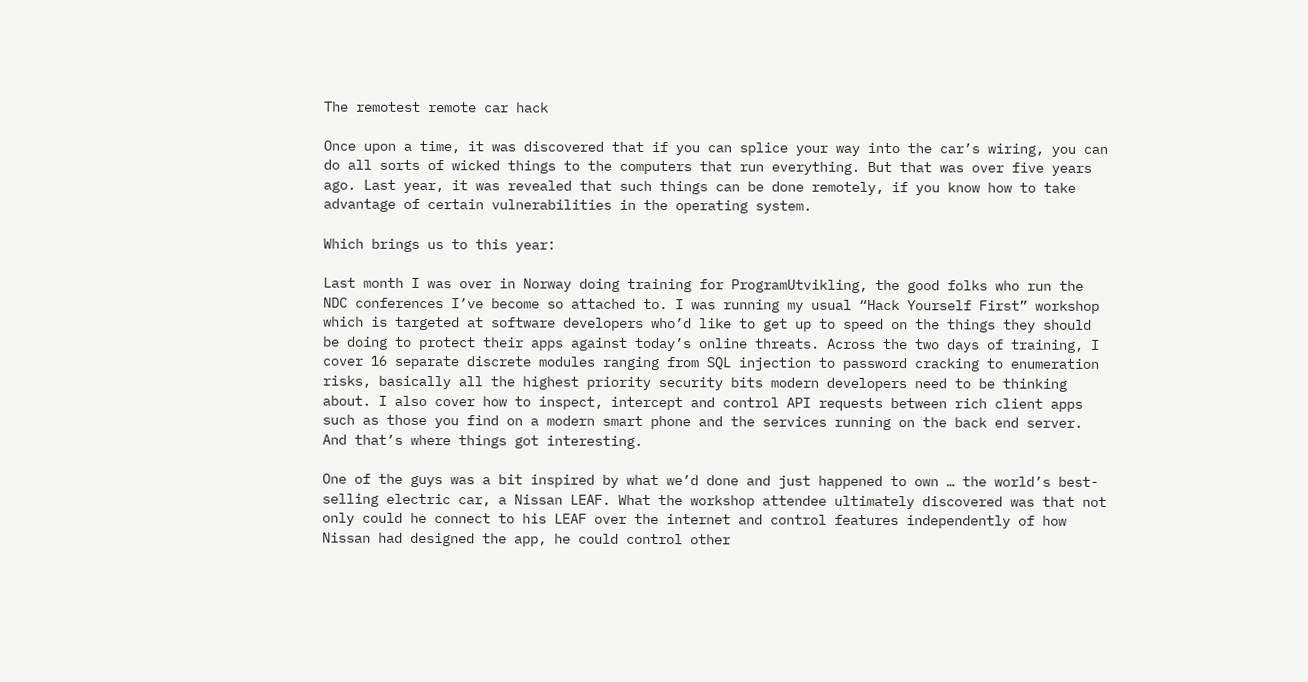The remotest remote car hack

Once upon a time, it was discovered that if you can splice your way into the car’s wiring, you can do all sorts of wicked things to the computers that run everything. But that was over five years ago. Last year, it was revealed that such things can be done remotely, if you know how to take advantage of certain vulnerabilities in the operating system.

Which brings us to this year:

Last month I was over in Norway doing training for ProgramUtvikling, the good folks who run the NDC conferences I’ve become so attached to. I was running my usual “Hack Yourself First” workshop which is targeted at software developers who’d like to get up to speed on the things they should be doing to protect their apps against today’s online threats. Across the two days of training, I cover 16 separate discrete modules ranging from SQL injection to password cracking to enumeration risks, basically all the highest priority security bits modern developers need to be thinking about. I also cover how to inspect, intercept and control API requests between rich client apps such as those you find on a modern smart phone and the services running on the back end server. And that’s where things got interesting.

One of the guys was a bit inspired by what we’d done and just happened to own … the world’s best-selling electric car, a Nissan LEAF. What the workshop attendee ultimately discovered was that not only could he connect to his LEAF over the internet and control features independently of how Nissan had designed the app, he could control other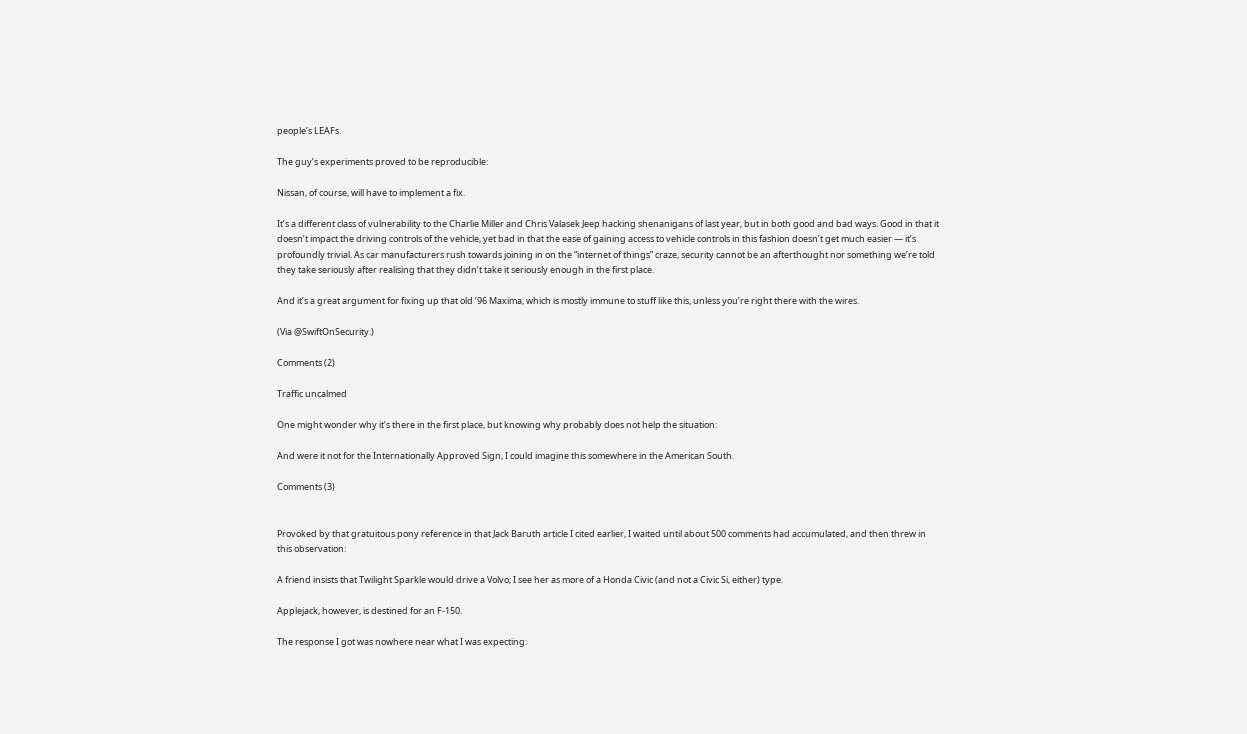people’s LEAFs.

The guy’s experiments proved to be reproducible:

Nissan, of course, will have to implement a fix.

It’s a different class of vulnerability to the Charlie Miller and Chris Valasek Jeep hacking shenanigans of last year, but in both good and bad ways. Good in that it doesn’t impact the driving controls of the vehicle, yet bad in that the ease of gaining access to vehicle controls in this fashion doesn’t get much easier — it’s profoundly trivial. As car manufacturers rush towards joining in on the “internet of things” craze, security cannot be an afterthought nor something we’re told they take seriously after realising that they didn’t take it seriously enough in the first place.

And it’s a great argument for fixing up that old ’96 Maxima, which is mostly immune to stuff like this, unless you’re right there with the wires.

(Via @SwiftOnSecurity.)

Comments (2)

Traffic uncalmed

One might wonder why it’s there in the first place, but knowing why probably does not help the situation:

And were it not for the Internationally Approved Sign, I could imagine this somewhere in the American South.

Comments (3)


Provoked by that gratuitous pony reference in that Jack Baruth article I cited earlier, I waited until about 500 comments had accumulated, and then threw in this observation:

A friend insists that Twilight Sparkle would drive a Volvo; I see her as more of a Honda Civic (and not a Civic Si, either) type.

Applejack, however, is destined for an F-150.

The response I got was nowhere near what I was expecting: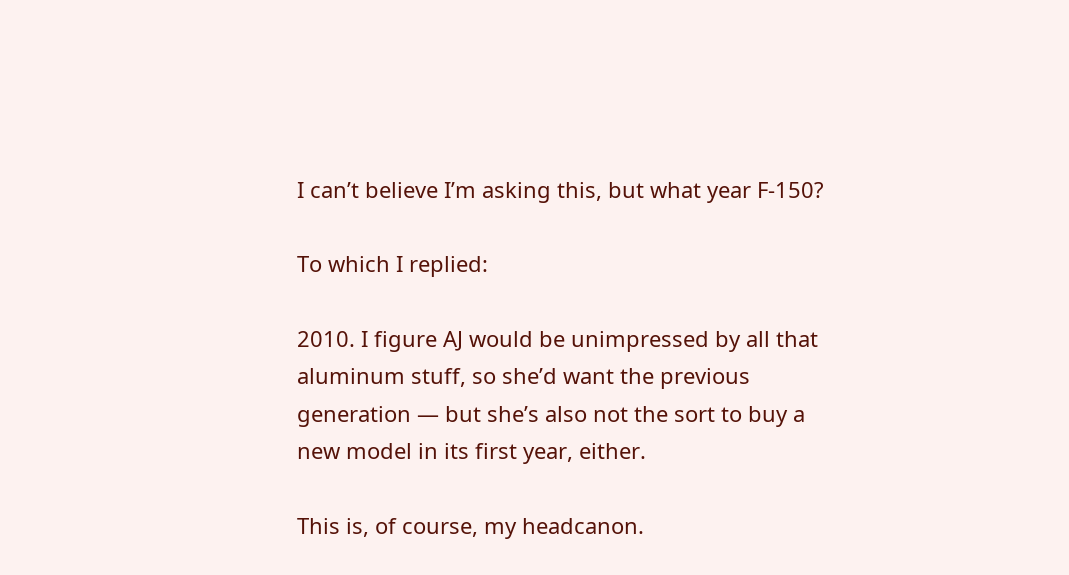I can’t believe I’m asking this, but what year F-150?

To which I replied:

2010. I figure AJ would be unimpressed by all that aluminum stuff, so she’d want the previous generation — but she’s also not the sort to buy a new model in its first year, either.

This is, of course, my headcanon.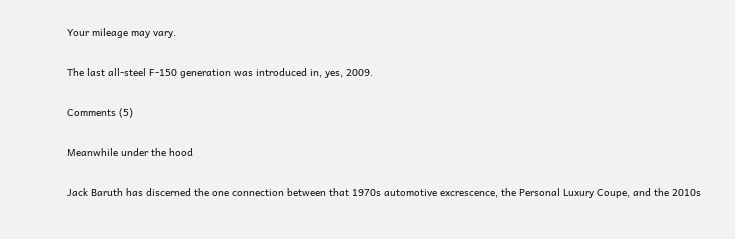Your mileage may vary.

The last all-steel F-150 generation was introduced in, yes, 2009.

Comments (5)

Meanwhile under the hood

Jack Baruth has discerned the one connection between that 1970s automotive excrescence, the Personal Luxury Coupe, and the 2010s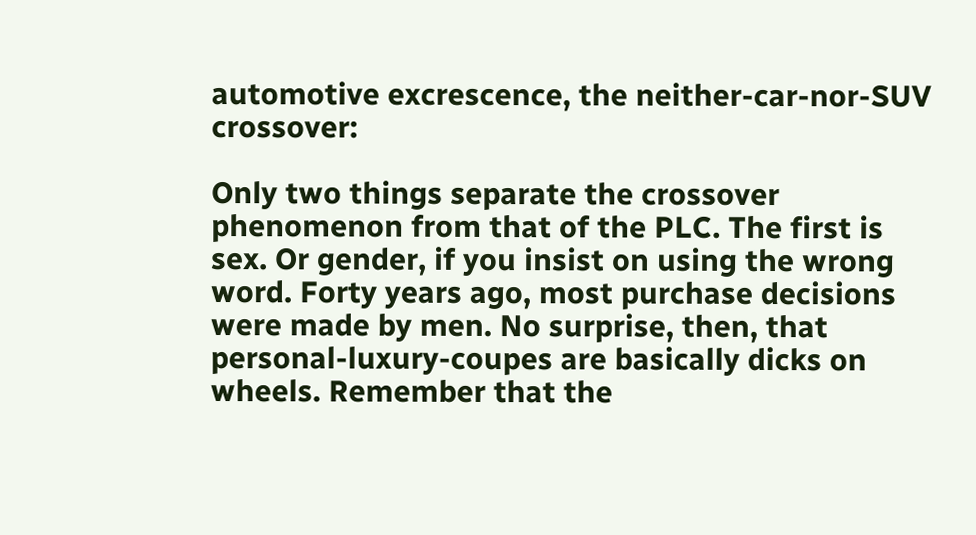automotive excrescence, the neither-car-nor-SUV crossover:

Only two things separate the crossover phenomenon from that of the PLC. The first is sex. Or gender, if you insist on using the wrong word. Forty years ago, most purchase decisions were made by men. No surprise, then, that personal-luxury-coupes are basically dicks on wheels. Remember that the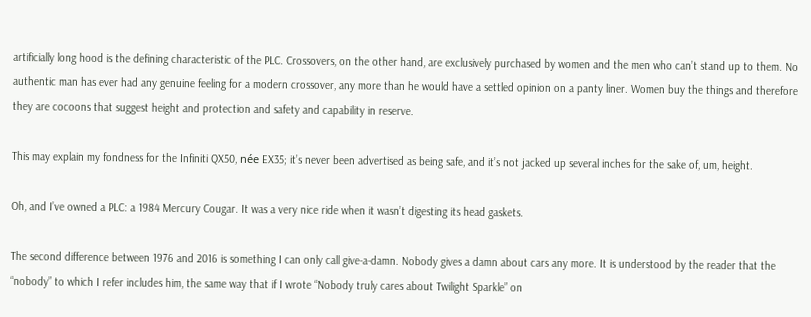artificially long hood is the defining characteristic of the PLC. Crossovers, on the other hand, are exclusively purchased by women and the men who can’t stand up to them. No authentic man has ever had any genuine feeling for a modern crossover, any more than he would have a settled opinion on a panty liner. Women buy the things and therefore they are cocoons that suggest height and protection and safety and capability in reserve.

This may explain my fondness for the Infiniti QX50, née EX35; it’s never been advertised as being safe, and it’s not jacked up several inches for the sake of, um, height.

Oh, and I’ve owned a PLC: a 1984 Mercury Cougar. It was a very nice ride when it wasn’t digesting its head gaskets.

The second difference between 1976 and 2016 is something I can only call give-a-damn. Nobody gives a damn about cars any more. It is understood by the reader that the “nobody” to which I refer includes him, the same way that if I wrote “Nobody truly cares about Twilight Sparkle” on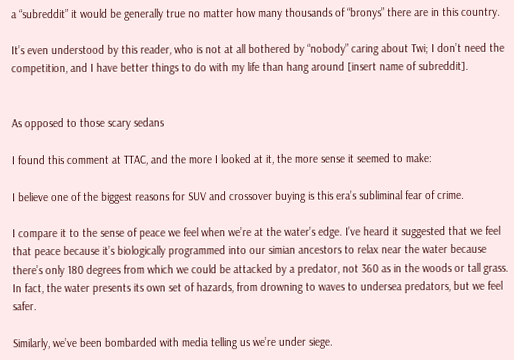a “subreddit” it would be generally true no matter how many thousands of “bronys” there are in this country.

It’s even understood by this reader, who is not at all bothered by “nobody” caring about Twi; I don’t need the competition, and I have better things to do with my life than hang around [insert name of subreddit].


As opposed to those scary sedans

I found this comment at TTAC, and the more I looked at it, the more sense it seemed to make:

I believe one of the biggest reasons for SUV and crossover buying is this era’s subliminal fear of crime.

I compare it to the sense of peace we feel when we’re at the water’s edge. I’ve heard it suggested that we feel that peace because it’s biologically programmed into our simian ancestors to relax near the water because there’s only 180 degrees from which we could be attacked by a predator, not 360 as in the woods or tall grass. In fact, the water presents its own set of hazards, from drowning to waves to undersea predators, but we feel safer.

Similarly, we’ve been bombarded with media telling us we’re under siege.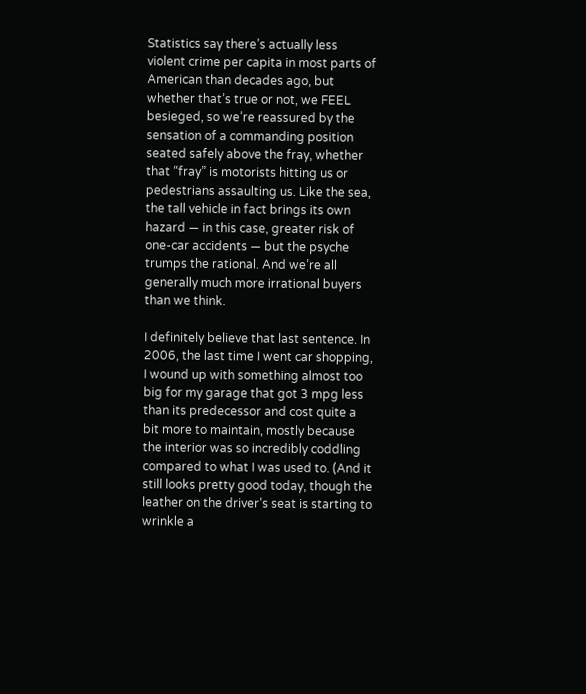Statistics say there’s actually less violent crime per capita in most parts of American than decades ago, but whether that’s true or not, we FEEL besieged, so we’re reassured by the sensation of a commanding position seated safely above the fray, whether that “fray” is motorists hitting us or pedestrians assaulting us. Like the sea, the tall vehicle in fact brings its own hazard — in this case, greater risk of one-car accidents — but the psyche trumps the rational. And we’re all generally much more irrational buyers than we think.

I definitely believe that last sentence. In 2006, the last time I went car shopping, I wound up with something almost too big for my garage that got 3 mpg less than its predecessor and cost quite a bit more to maintain, mostly because the interior was so incredibly coddling compared to what I was used to. (And it still looks pretty good today, though the leather on the driver’s seat is starting to wrinkle a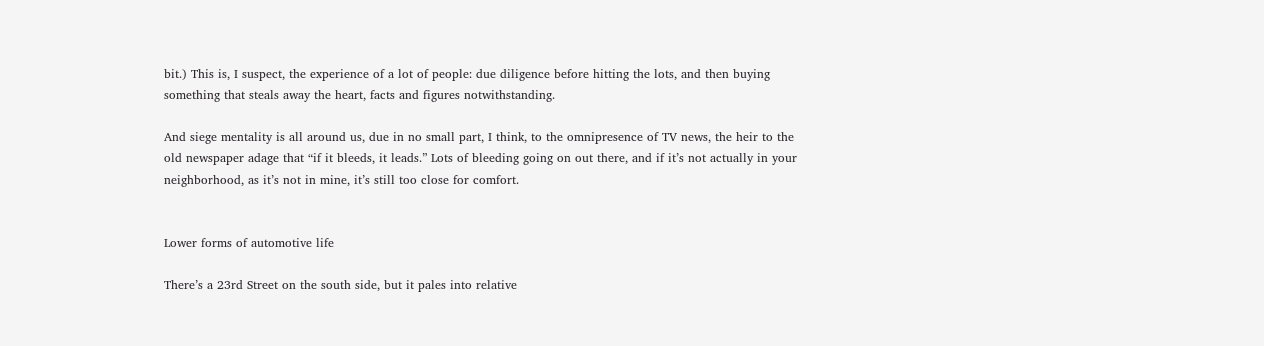bit.) This is, I suspect, the experience of a lot of people: due diligence before hitting the lots, and then buying something that steals away the heart, facts and figures notwithstanding.

And siege mentality is all around us, due in no small part, I think, to the omnipresence of TV news, the heir to the old newspaper adage that “if it bleeds, it leads.” Lots of bleeding going on out there, and if it’s not actually in your neighborhood, as it’s not in mine, it’s still too close for comfort.


Lower forms of automotive life

There’s a 23rd Street on the south side, but it pales into relative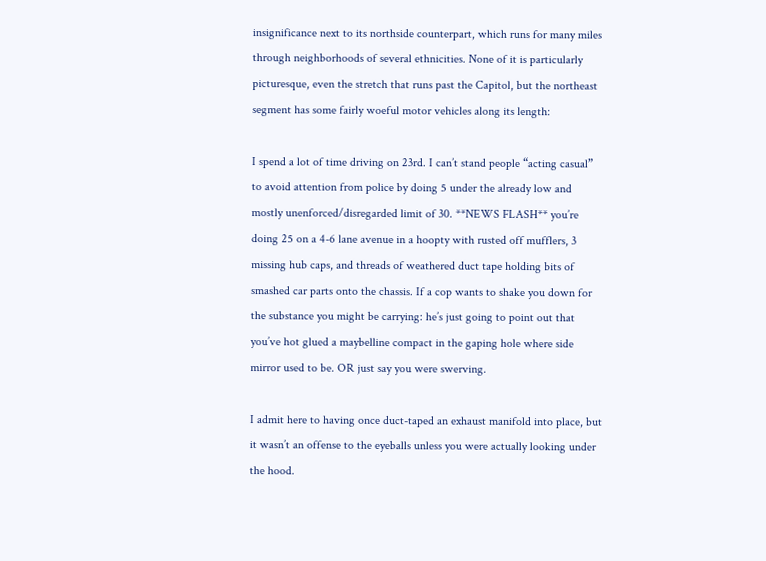insignificance next to its northside counterpart, which runs for many miles through neighborhoods of several ethnicities. None of it is particularly picturesque, even the stretch that runs past the Capitol, but the northeast segment has some fairly woeful motor vehicles along its length:

I spend a lot of time driving on 23rd. I can’t stand people “acting casual” to avoid attention from police by doing 5 under the already low and mostly unenforced/disregarded limit of 30. **NEWS FLASH** you’re doing 25 on a 4-6 lane avenue in a hoopty with rusted off mufflers, 3 missing hub caps, and threads of weathered duct tape holding bits of smashed car parts onto the chassis. If a cop wants to shake you down for the substance you might be carrying: he’s just going to point out that you’ve hot glued a maybelline compact in the gaping hole where side mirror used to be. OR just say you were swerving.

I admit here to having once duct-taped an exhaust manifold into place, but it wasn’t an offense to the eyeballs unless you were actually looking under the hood.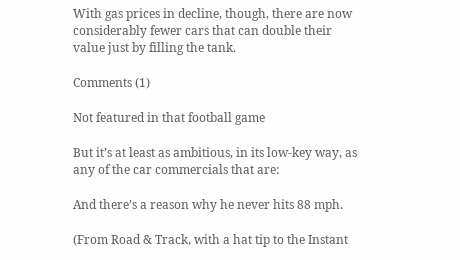With gas prices in decline, though, there are now considerably fewer cars that can double their value just by filling the tank.

Comments (1)

Not featured in that football game

But it’s at least as ambitious, in its low-key way, as any of the car commercials that are:

And there’s a reason why he never hits 88 mph.

(From Road & Track, with a hat tip to the Instant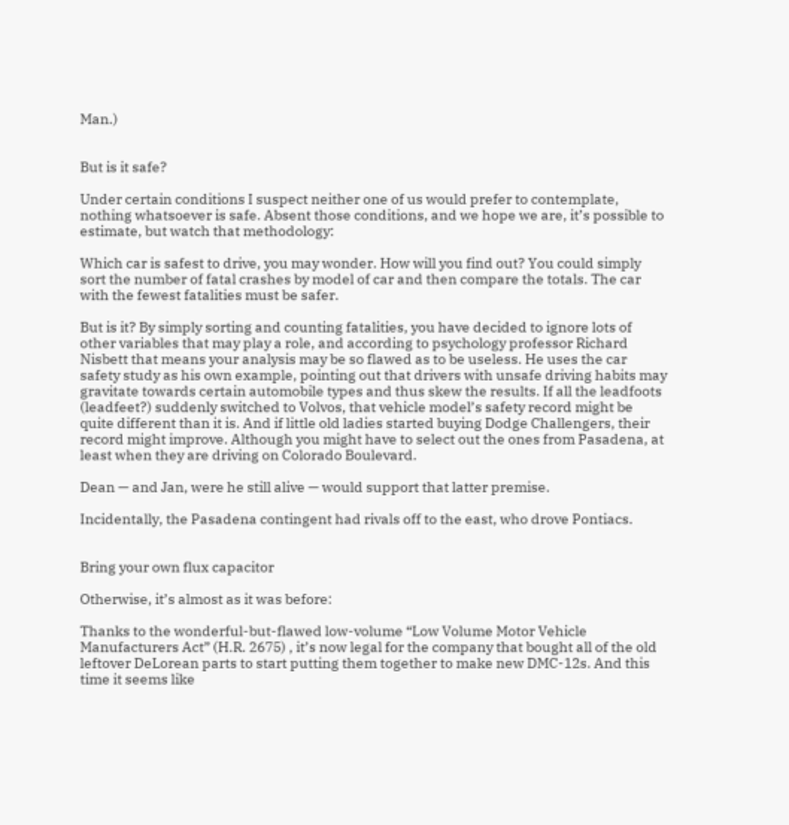Man.)


But is it safe?

Under certain conditions I suspect neither one of us would prefer to contemplate, nothing whatsoever is safe. Absent those conditions, and we hope we are, it’s possible to estimate, but watch that methodology:

Which car is safest to drive, you may wonder. How will you find out? You could simply sort the number of fatal crashes by model of car and then compare the totals. The car with the fewest fatalities must be safer.

But is it? By simply sorting and counting fatalities, you have decided to ignore lots of other variables that may play a role, and according to psychology professor Richard Nisbett that means your analysis may be so flawed as to be useless. He uses the car safety study as his own example, pointing out that drivers with unsafe driving habits may gravitate towards certain automobile types and thus skew the results. If all the leadfoots (leadfeet?) suddenly switched to Volvos, that vehicle model’s safety record might be quite different than it is. And if little old ladies started buying Dodge Challengers, their record might improve. Although you might have to select out the ones from Pasadena, at least when they are driving on Colorado Boulevard.

Dean — and Jan, were he still alive — would support that latter premise.

Incidentally, the Pasadena contingent had rivals off to the east, who drove Pontiacs.


Bring your own flux capacitor

Otherwise, it’s almost as it was before:

Thanks to the wonderful-but-flawed low-volume “Low Volume Motor Vehicle Manufacturers Act” (H.R. 2675) , it’s now legal for the company that bought all of the old leftover DeLorean parts to start putting them together to make new DMC-12s. And this time it seems like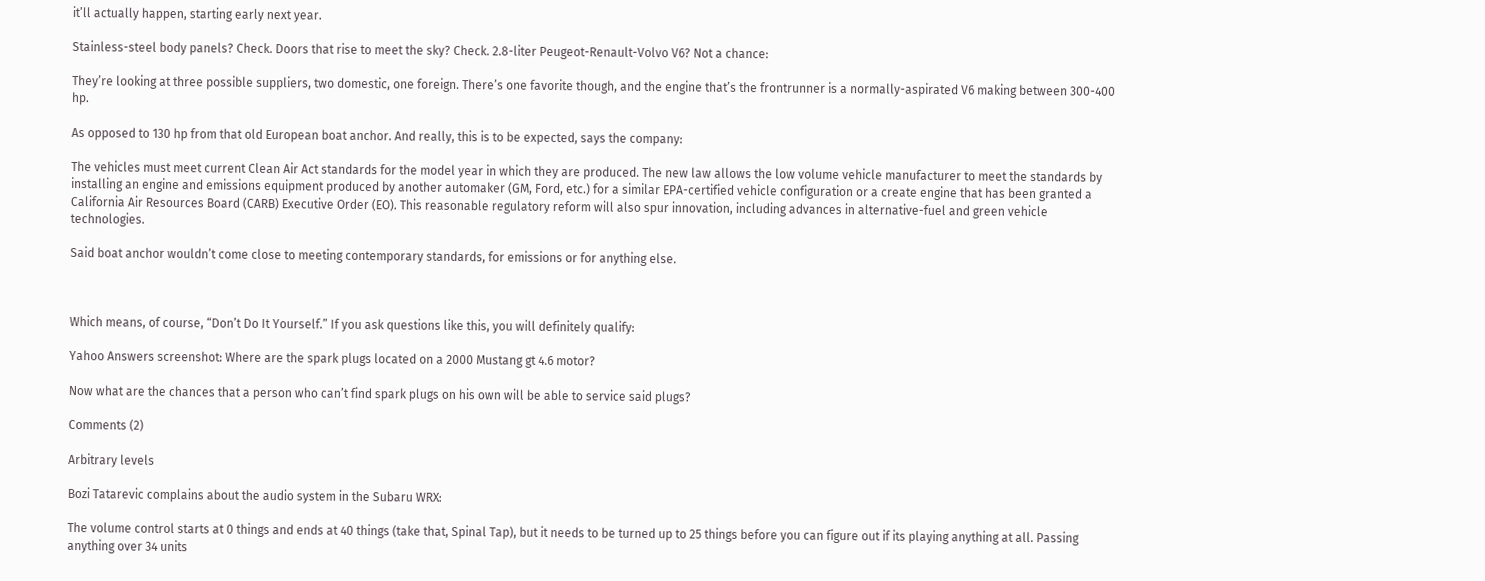it’ll actually happen, starting early next year.

Stainless-steel body panels? Check. Doors that rise to meet the sky? Check. 2.8-liter Peugeot-Renault-Volvo V6? Not a chance:

They’re looking at three possible suppliers, two domestic, one foreign. There’s one favorite though, and the engine that’s the frontrunner is a normally-aspirated V6 making between 300-400 hp.

As opposed to 130 hp from that old European boat anchor. And really, this is to be expected, says the company:

The vehicles must meet current Clean Air Act standards for the model year in which they are produced. The new law allows the low volume vehicle manufacturer to meet the standards by installing an engine and emissions equipment produced by another automaker (GM, Ford, etc.) for a similar EPA-certified vehicle configuration or a create engine that has been granted a California Air Resources Board (CARB) Executive Order (EO). This reasonable regulatory reform will also spur innovation, including advances in alternative-fuel and green vehicle technologies.

Said boat anchor wouldn’t come close to meeting contemporary standards, for emissions or for anything else.



Which means, of course, “Don’t Do It Yourself.” If you ask questions like this, you will definitely qualify:

Yahoo Answers screenshot: Where are the spark plugs located on a 2000 Mustang gt 4.6 motor?

Now what are the chances that a person who can’t find spark plugs on his own will be able to service said plugs?

Comments (2)

Arbitrary levels

Bozi Tatarevic complains about the audio system in the Subaru WRX:

The volume control starts at 0 things and ends at 40 things (take that, Spinal Tap), but it needs to be turned up to 25 things before you can figure out if its playing anything at all. Passing anything over 34 units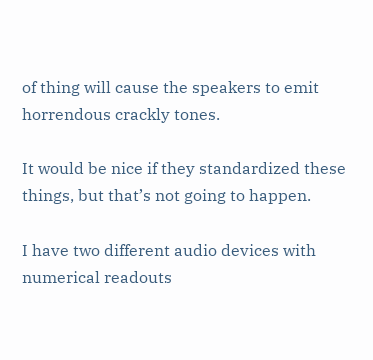of thing will cause the speakers to emit horrendous crackly tones.

It would be nice if they standardized these things, but that’s not going to happen.

I have two different audio devices with numerical readouts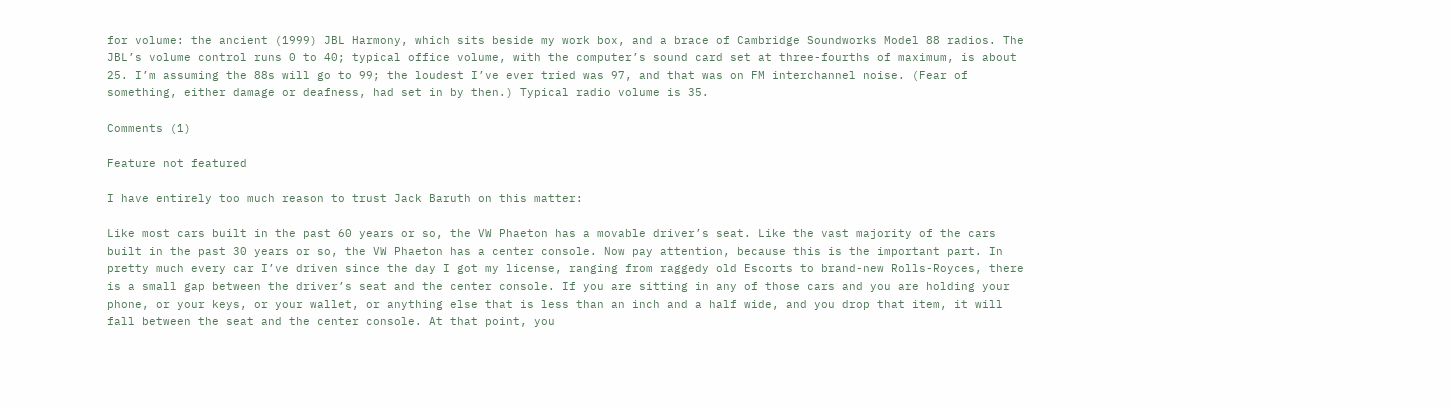for volume: the ancient (1999) JBL Harmony, which sits beside my work box, and a brace of Cambridge Soundworks Model 88 radios. The JBL’s volume control runs 0 to 40; typical office volume, with the computer’s sound card set at three-fourths of maximum, is about 25. I’m assuming the 88s will go to 99; the loudest I’ve ever tried was 97, and that was on FM interchannel noise. (Fear of something, either damage or deafness, had set in by then.) Typical radio volume is 35.

Comments (1)

Feature not featured

I have entirely too much reason to trust Jack Baruth on this matter:

Like most cars built in the past 60 years or so, the VW Phaeton has a movable driver’s seat. Like the vast majority of the cars built in the past 30 years or so, the VW Phaeton has a center console. Now pay attention, because this is the important part. In pretty much every car I’ve driven since the day I got my license, ranging from raggedy old Escorts to brand-new Rolls-Royces, there is a small gap between the driver’s seat and the center console. If you are sitting in any of those cars and you are holding your phone, or your keys, or your wallet, or anything else that is less than an inch and a half wide, and you drop that item, it will fall between the seat and the center console. At that point, you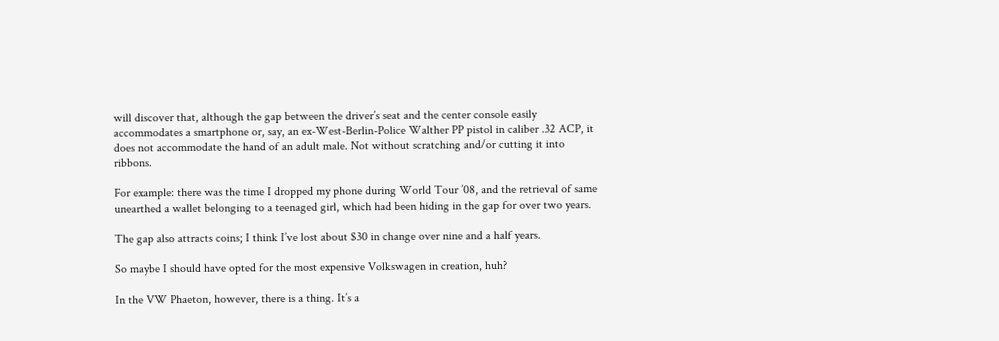will discover that, although the gap between the driver’s seat and the center console easily accommodates a smartphone or, say, an ex-West-Berlin-Police Walther PP pistol in caliber .32 ACP, it does not accommodate the hand of an adult male. Not without scratching and/or cutting it into ribbons.

For example: there was the time I dropped my phone during World Tour ’08, and the retrieval of same unearthed a wallet belonging to a teenaged girl, which had been hiding in the gap for over two years.

The gap also attracts coins; I think I’ve lost about $30 in change over nine and a half years.

So maybe I should have opted for the most expensive Volkswagen in creation, huh?

In the VW Phaeton, however, there is a thing. It’s a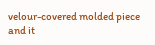velour-covered molded piece and it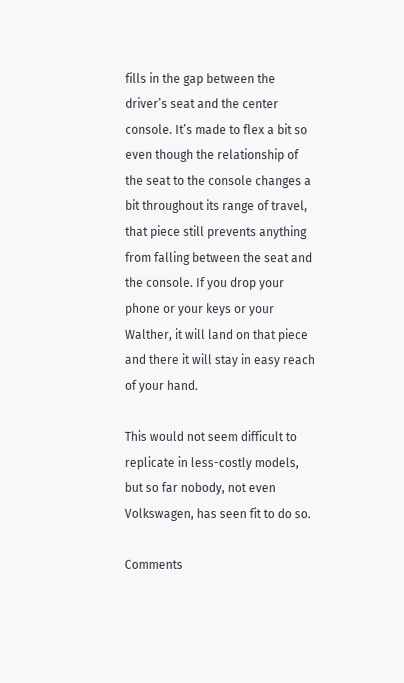fills in the gap between the driver’s seat and the center console. It’s made to flex a bit so even though the relationship of the seat to the console changes a bit throughout its range of travel, that piece still prevents anything from falling between the seat and the console. If you drop your phone or your keys or your Walther, it will land on that piece and there it will stay in easy reach of your hand.

This would not seem difficult to replicate in less-costly models, but so far nobody, not even Volkswagen, has seen fit to do so.

Comments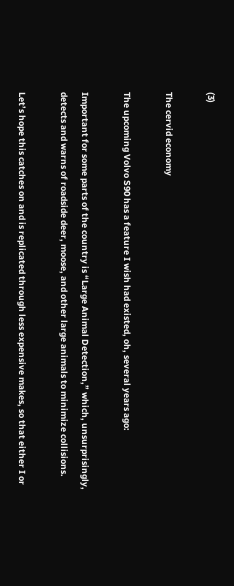(3)

The cervid economy

The upcoming Volvo S90 has a feature I wish had existed, oh, several years ago:

Important for some parts of the country is “Large Animal Detection,” which, unsurprisingly, detects and warns of roadside deer, moose, and other large animals to minimize collisions.

Let’s hope this catches on and is replicated through less expensive makes, so that either I or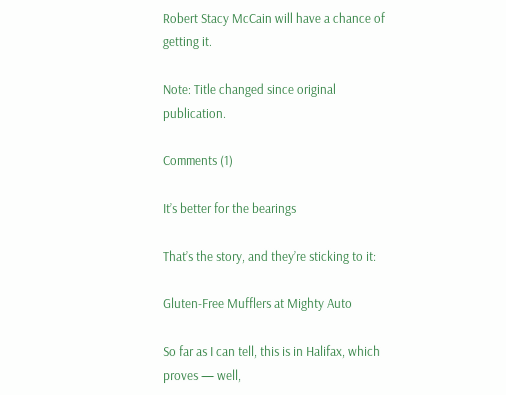Robert Stacy McCain will have a chance of getting it.

Note: Title changed since original publication.

Comments (1)

It’s better for the bearings

That’s the story, and they’re sticking to it:

Gluten-Free Mufflers at Mighty Auto

So far as I can tell, this is in Halifax, which proves — well,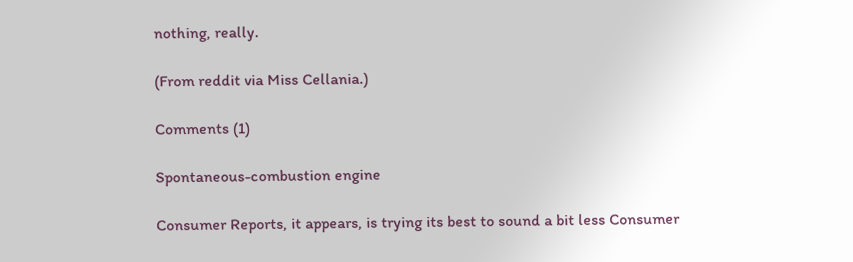nothing, really.

(From reddit via Miss Cellania.)

Comments (1)

Spontaneous-combustion engine

Consumer Reports, it appears, is trying its best to sound a bit less Consumer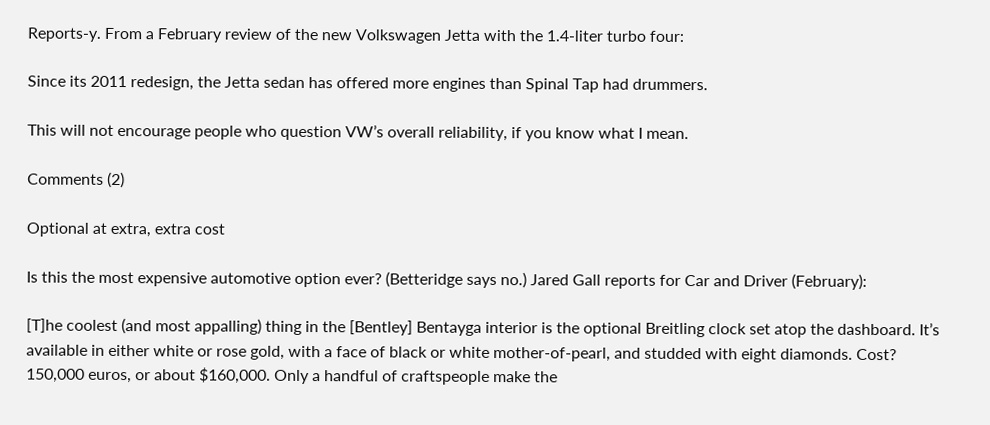Reports-y. From a February review of the new Volkswagen Jetta with the 1.4-liter turbo four:

Since its 2011 redesign, the Jetta sedan has offered more engines than Spinal Tap had drummers.

This will not encourage people who question VW’s overall reliability, if you know what I mean.

Comments (2)

Optional at extra, extra cost

Is this the most expensive automotive option ever? (Betteridge says no.) Jared Gall reports for Car and Driver (February):

[T]he coolest (and most appalling) thing in the [Bentley] Bentayga interior is the optional Breitling clock set atop the dashboard. It’s available in either white or rose gold, with a face of black or white mother-of-pearl, and studded with eight diamonds. Cost? 150,000 euros, or about $160,000. Only a handful of craftspeople make the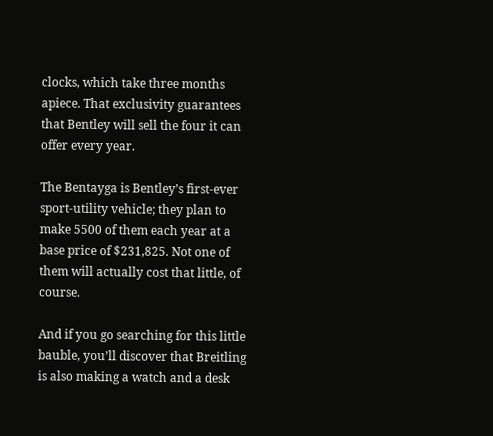clocks, which take three months apiece. That exclusivity guarantees that Bentley will sell the four it can offer every year.

The Bentayga is Bentley’s first-ever sport-utility vehicle; they plan to make 5500 of them each year at a base price of $231,825. Not one of them will actually cost that little, of course.

And if you go searching for this little bauble, you’ll discover that Breitling is also making a watch and a desk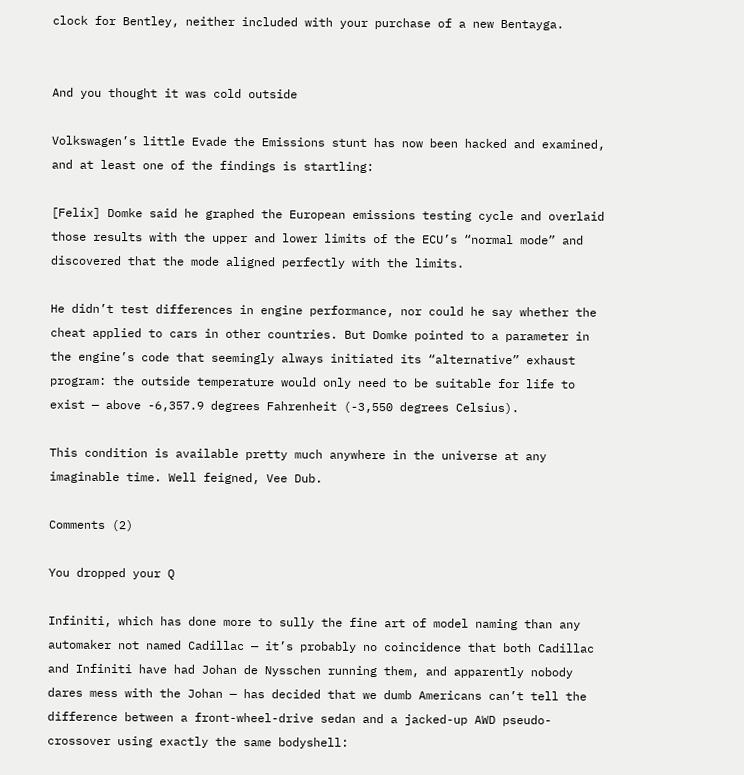clock for Bentley, neither included with your purchase of a new Bentayga.


And you thought it was cold outside

Volkswagen’s little Evade the Emissions stunt has now been hacked and examined, and at least one of the findings is startling:

[Felix] Domke said he graphed the European emissions testing cycle and overlaid those results with the upper and lower limits of the ECU’s “normal mode” and discovered that the mode aligned perfectly with the limits.

He didn’t test differences in engine performance, nor could he say whether the cheat applied to cars in other countries. But Domke pointed to a parameter in the engine’s code that seemingly always initiated its “alternative” exhaust program: the outside temperature would only need to be suitable for life to exist — above -6,357.9 degrees Fahrenheit (-3,550 degrees Celsius).

This condition is available pretty much anywhere in the universe at any imaginable time. Well feigned, Vee Dub.

Comments (2)

You dropped your Q

Infiniti, which has done more to sully the fine art of model naming than any automaker not named Cadillac — it’s probably no coincidence that both Cadillac and Infiniti have had Johan de Nysschen running them, and apparently nobody dares mess with the Johan — has decided that we dumb Americans can’t tell the difference between a front-wheel-drive sedan and a jacked-up AWD pseudo-crossover using exactly the same bodyshell: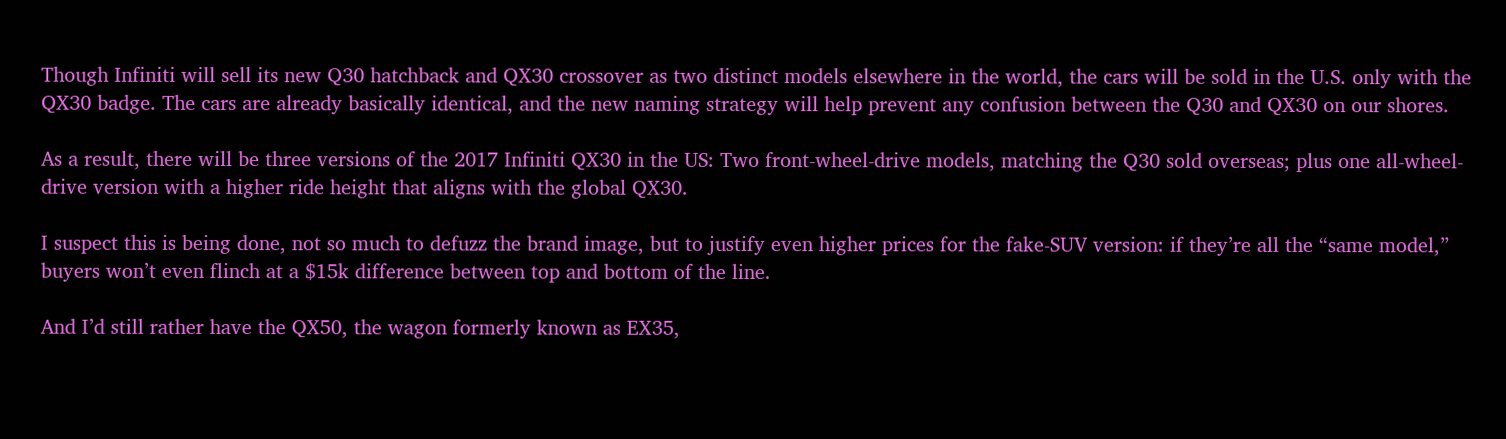Though Infiniti will sell its new Q30 hatchback and QX30 crossover as two distinct models elsewhere in the world, the cars will be sold in the U.S. only with the QX30 badge. The cars are already basically identical, and the new naming strategy will help prevent any confusion between the Q30 and QX30 on our shores.

As a result, there will be three versions of the 2017 Infiniti QX30 in the US: Two front-wheel-drive models, matching the Q30 sold overseas; plus one all-wheel-drive version with a higher ride height that aligns with the global QX30.

I suspect this is being done, not so much to defuzz the brand image, but to justify even higher prices for the fake-SUV version: if they’re all the “same model,” buyers won’t even flinch at a $15k difference between top and bottom of the line.

And I’d still rather have the QX50, the wagon formerly known as EX35,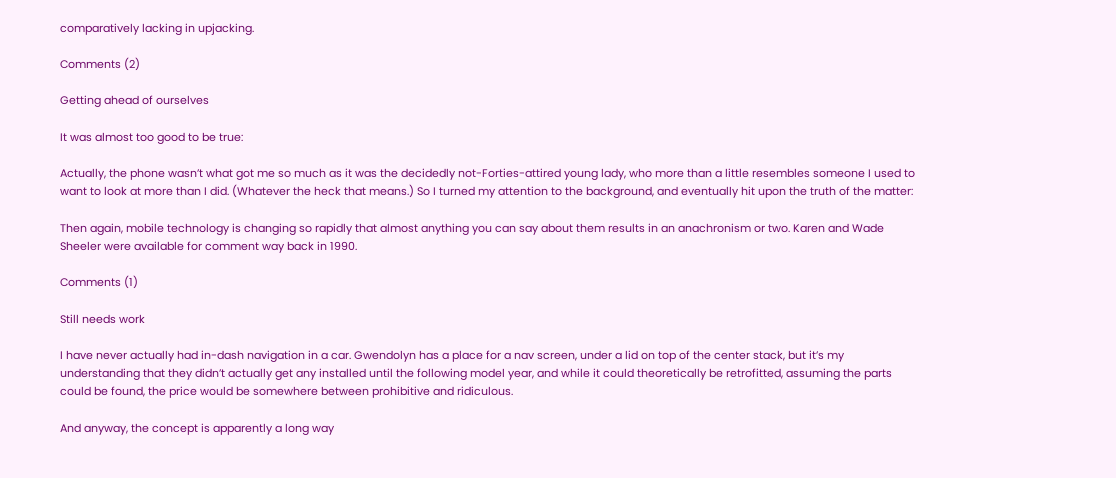comparatively lacking in upjacking.

Comments (2)

Getting ahead of ourselves

It was almost too good to be true:

Actually, the phone wasn’t what got me so much as it was the decidedly not-Forties-attired young lady, who more than a little resembles someone I used to want to look at more than I did. (Whatever the heck that means.) So I turned my attention to the background, and eventually hit upon the truth of the matter:

Then again, mobile technology is changing so rapidly that almost anything you can say about them results in an anachronism or two. Karen and Wade Sheeler were available for comment way back in 1990.

Comments (1)

Still needs work

I have never actually had in-dash navigation in a car. Gwendolyn has a place for a nav screen, under a lid on top of the center stack, but it’s my understanding that they didn’t actually get any installed until the following model year, and while it could theoretically be retrofitted, assuming the parts could be found, the price would be somewhere between prohibitive and ridiculous.

And anyway, the concept is apparently a long way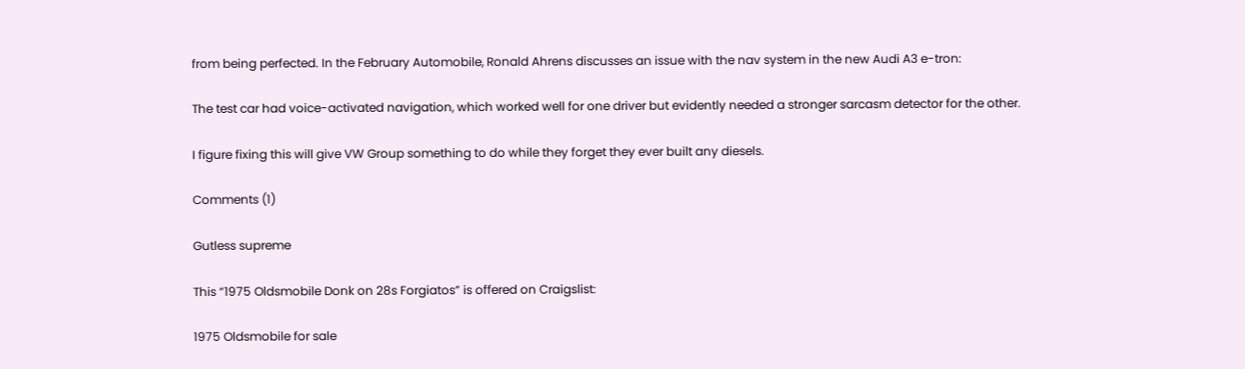from being perfected. In the February Automobile, Ronald Ahrens discusses an issue with the nav system in the new Audi A3 e-tron:

The test car had voice-activated navigation, which worked well for one driver but evidently needed a stronger sarcasm detector for the other.

I figure fixing this will give VW Group something to do while they forget they ever built any diesels.

Comments (1)

Gutless supreme

This “1975 Oldsmobile Donk on 28s Forgiatos” is offered on Craigslist:

1975 Oldsmobile for sale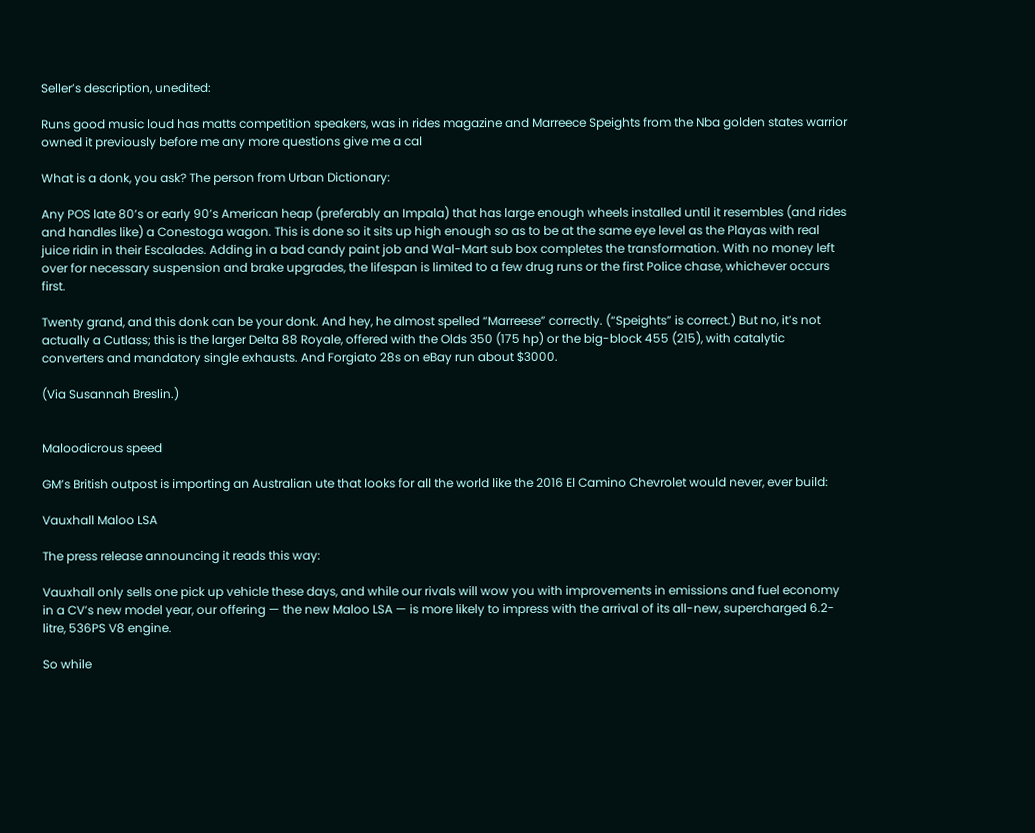Seller’s description, unedited:

Runs good music loud has matts competition speakers, was in rides magazine and Marreece Speights from the Nba golden states warrior owned it previously before me any more questions give me a cal

What is a donk, you ask? The person from Urban Dictionary:

Any POS late 80’s or early 90’s American heap (preferably an Impala) that has large enough wheels installed until it resembles (and rides and handles like) a Conestoga wagon. This is done so it sits up high enough so as to be at the same eye level as the Playas with real juice ridin in their Escalades. Adding in a bad candy paint job and Wal-Mart sub box completes the transformation. With no money left over for necessary suspension and brake upgrades, the lifespan is limited to a few drug runs or the first Police chase, whichever occurs first.

Twenty grand, and this donk can be your donk. And hey, he almost spelled “Marreese” correctly. (“Speights” is correct.) But no, it’s not actually a Cutlass; this is the larger Delta 88 Royale, offered with the Olds 350 (175 hp) or the big-block 455 (215), with catalytic converters and mandatory single exhausts. And Forgiato 28s on eBay run about $3000.

(Via Susannah Breslin.)


Maloodicrous speed

GM’s British outpost is importing an Australian ute that looks for all the world like the 2016 El Camino Chevrolet would never, ever build:

Vauxhall Maloo LSA

The press release announcing it reads this way:

Vauxhall only sells one pick up vehicle these days, and while our rivals will wow you with improvements in emissions and fuel economy in a CV’s new model year, our offering — the new Maloo LSA — is more likely to impress with the arrival of its all-new, supercharged 6.2-litre, 536PS V8 engine.

So while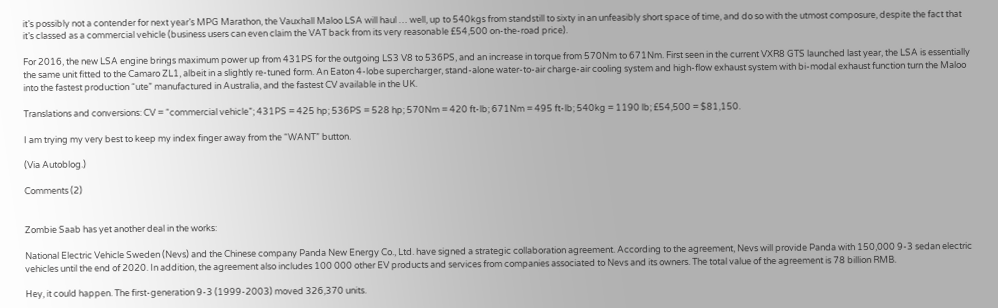it’s possibly not a contender for next year’s MPG Marathon, the Vauxhall Maloo LSA will haul … well, up to 540kgs from standstill to sixty in an unfeasibly short space of time, and do so with the utmost composure, despite the fact that it’s classed as a commercial vehicle (business users can even claim the VAT back from its very reasonable £54,500 on-the-road price).

For 2016, the new LSA engine brings maximum power up from 431PS for the outgoing LS3 V8 to 536PS, and an increase in torque from 570Nm to 671Nm. First seen in the current VXR8 GTS launched last year, the LSA is essentially the same unit fitted to the Camaro ZL1, albeit in a slightly re-tuned form. An Eaton 4-lobe supercharger, stand-alone water-to-air charge-air cooling system and high-flow exhaust system with bi-modal exhaust function turn the Maloo into the fastest production “ute” manufactured in Australia, and the fastest CV available in the UK.

Translations and conversions: CV = “commercial vehicle”; 431PS = 425 hp; 536PS = 528 hp; 570Nm = 420 ft-lb; 671Nm = 495 ft-lb; 540kg = 1190 lb; £54,500 = $81,150.

I am trying my very best to keep my index finger away from the “WANT” button.

(Via Autoblog.)

Comments (2)


Zombie Saab has yet another deal in the works:

National Electric Vehicle Sweden (Nevs) and the Chinese company Panda New Energy Co., Ltd. have signed a strategic collaboration agreement. According to the agreement, Nevs will provide Panda with 150,000 9-3 sedan electric vehicles until the end of 2020. In addition, the agreement also includes 100 000 other EV products and services from companies associated to Nevs and its owners. The total value of the agreement is 78 billion RMB.

Hey, it could happen. The first-generation 9-3 (1999-2003) moved 326,370 units.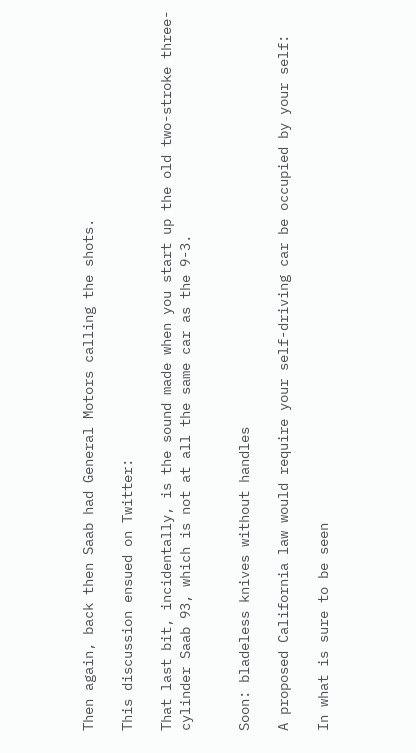Then again, back then Saab had General Motors calling the shots.

This discussion ensued on Twitter:

That last bit, incidentally, is the sound made when you start up the old two-stroke three-cylinder Saab 93, which is not at all the same car as the 9-3.


Soon: bladeless knives without handles

A proposed California law would require your self-driving car be occupied by your self:

In what is sure to be seen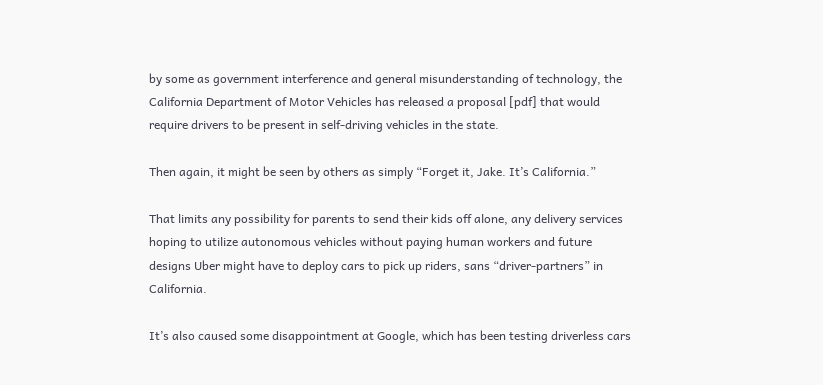by some as government interference and general misunderstanding of technology, the California Department of Motor Vehicles has released a proposal [pdf] that would require drivers to be present in self-driving vehicles in the state.

Then again, it might be seen by others as simply “Forget it, Jake. It’s California.”

That limits any possibility for parents to send their kids off alone, any delivery services hoping to utilize autonomous vehicles without paying human workers and future designs Uber might have to deploy cars to pick up riders, sans “driver-partners” in California.

It’s also caused some disappointment at Google, which has been testing driverless cars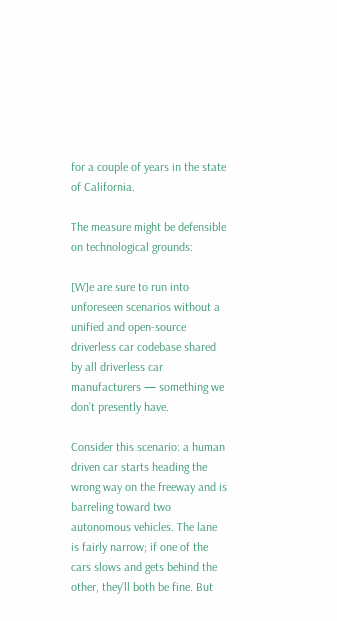for a couple of years in the state of California.

The measure might be defensible on technological grounds:

[W]e are sure to run into unforeseen scenarios without a unified and open-source driverless car codebase shared by all driverless car manufacturers — something we don’t presently have.

Consider this scenario: a human driven car starts heading the wrong way on the freeway and is barreling toward two autonomous vehicles. The lane is fairly narrow; if one of the cars slows and gets behind the other, they’ll both be fine. But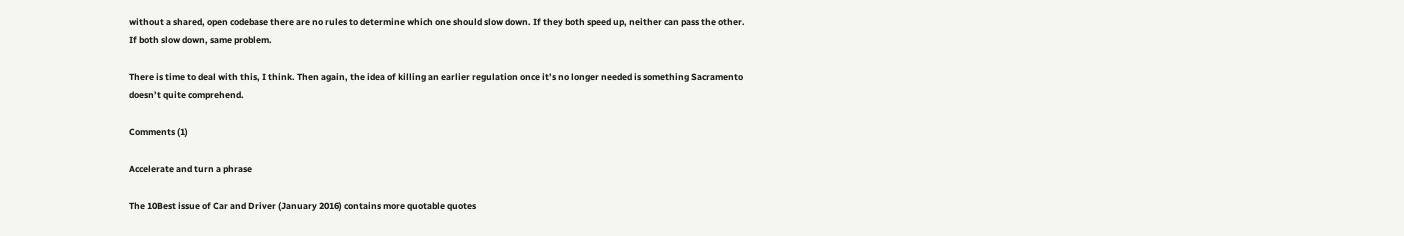without a shared, open codebase there are no rules to determine which one should slow down. If they both speed up, neither can pass the other. If both slow down, same problem.

There is time to deal with this, I think. Then again, the idea of killing an earlier regulation once it’s no longer needed is something Sacramento doesn’t quite comprehend.

Comments (1)

Accelerate and turn a phrase

The 10Best issue of Car and Driver (January 2016) contains more quotable quotes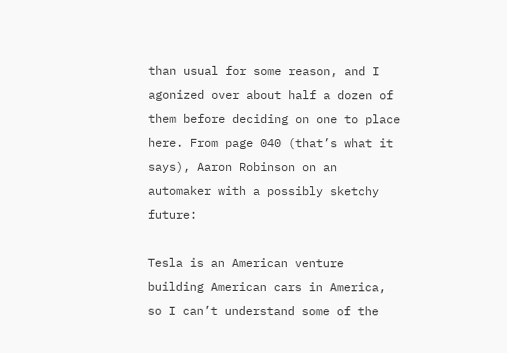than usual for some reason, and I agonized over about half a dozen of them before deciding on one to place here. From page 040 (that’s what it says), Aaron Robinson on an automaker with a possibly sketchy future:

Tesla is an American venture building American cars in America, so I can’t understand some of the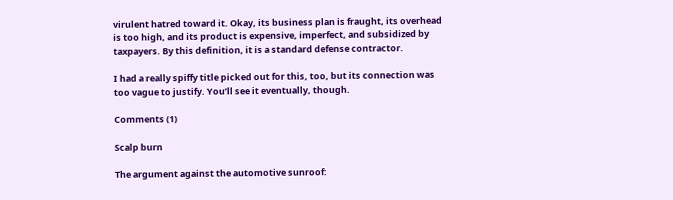virulent hatred toward it. Okay, its business plan is fraught, its overhead is too high, and its product is expensive, imperfect, and subsidized by taxpayers. By this definition, it is a standard defense contractor.

I had a really spiffy title picked out for this, too, but its connection was too vague to justify. You’ll see it eventually, though.

Comments (1)

Scalp burn

The argument against the automotive sunroof: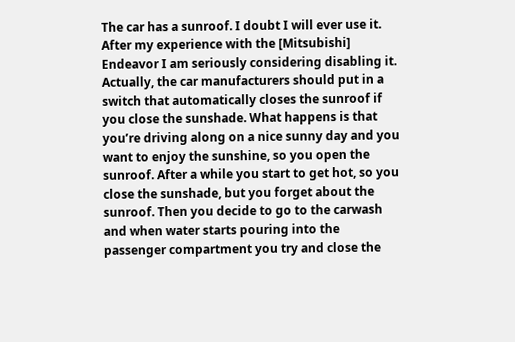The car has a sunroof. I doubt I will ever use it. After my experience with the [Mitsubishi] Endeavor I am seriously considering disabling it. Actually, the car manufacturers should put in a switch that automatically closes the sunroof if you close the sunshade. What happens is that you’re driving along on a nice sunny day and you want to enjoy the sunshine, so you open the sunroof. After a while you start to get hot, so you close the sunshade, but you forget about the sunroof. Then you decide to go to the carwash and when water starts pouring into the passenger compartment you try and close the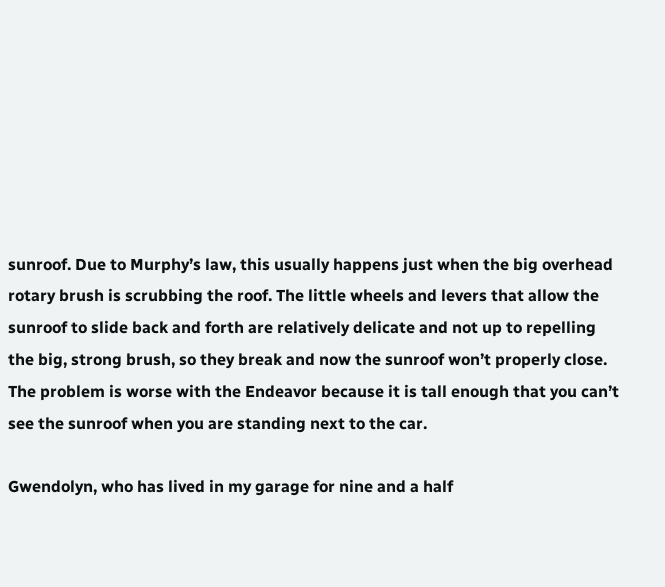sunroof. Due to Murphy’s law, this usually happens just when the big overhead rotary brush is scrubbing the roof. The little wheels and levers that allow the sunroof to slide back and forth are relatively delicate and not up to repelling the big, strong brush, so they break and now the sunroof won’t properly close. The problem is worse with the Endeavor because it is tall enough that you can’t see the sunroof when you are standing next to the car.

Gwendolyn, who has lived in my garage for nine and a half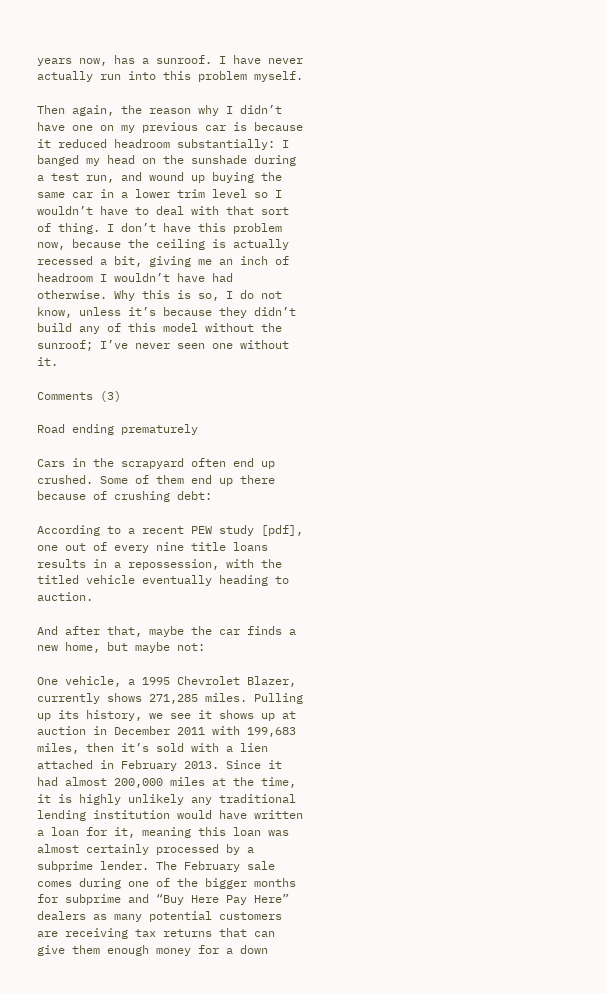years now, has a sunroof. I have never actually run into this problem myself.

Then again, the reason why I didn’t have one on my previous car is because it reduced headroom substantially: I banged my head on the sunshade during a test run, and wound up buying the same car in a lower trim level so I wouldn’t have to deal with that sort of thing. I don’t have this problem now, because the ceiling is actually recessed a bit, giving me an inch of headroom I wouldn’t have had otherwise. Why this is so, I do not know, unless it’s because they didn’t build any of this model without the sunroof; I’ve never seen one without it.

Comments (3)

Road ending prematurely

Cars in the scrapyard often end up crushed. Some of them end up there because of crushing debt:

According to a recent PEW study [pdf], one out of every nine title loans results in a repossession, with the titled vehicle eventually heading to auction.

And after that, maybe the car finds a new home, but maybe not:

One vehicle, a 1995 Chevrolet Blazer, currently shows 271,285 miles. Pulling up its history, we see it shows up at auction in December 2011 with 199,683 miles, then it’s sold with a lien attached in February 2013. Since it had almost 200,000 miles at the time, it is highly unlikely any traditional lending institution would have written a loan for it, meaning this loan was almost certainly processed by a subprime lender. The February sale comes during one of the bigger months for subprime and “Buy Here Pay Here” dealers as many potential customers are receiving tax returns that can give them enough money for a down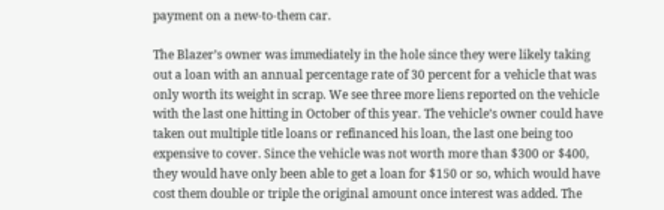payment on a new-to-them car.

The Blazer’s owner was immediately in the hole since they were likely taking out a loan with an annual percentage rate of 30 percent for a vehicle that was only worth its weight in scrap. We see three more liens reported on the vehicle with the last one hitting in October of this year. The vehicle’s owner could have taken out multiple title loans or refinanced his loan, the last one being too expensive to cover. Since the vehicle was not worth more than $300 or $400, they would have only been able to get a loan for $150 or so, which would have cost them double or triple the original amount once interest was added. The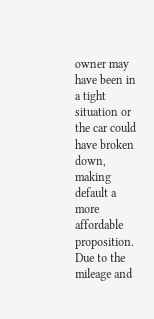owner may have been in a tight situation or the car could have broken down, making default a more affordable proposition. Due to the mileage and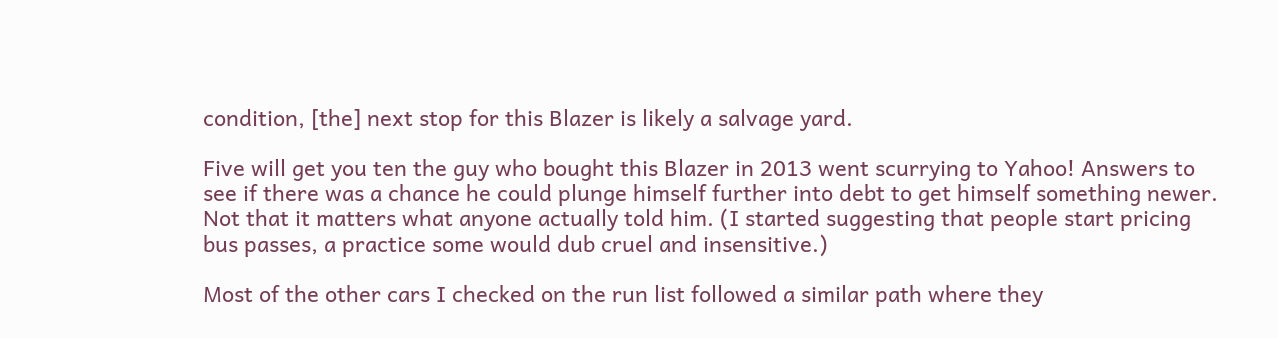condition, [the] next stop for this Blazer is likely a salvage yard.

Five will get you ten the guy who bought this Blazer in 2013 went scurrying to Yahoo! Answers to see if there was a chance he could plunge himself further into debt to get himself something newer. Not that it matters what anyone actually told him. (I started suggesting that people start pricing bus passes, a practice some would dub cruel and insensitive.)

Most of the other cars I checked on the run list followed a similar path where they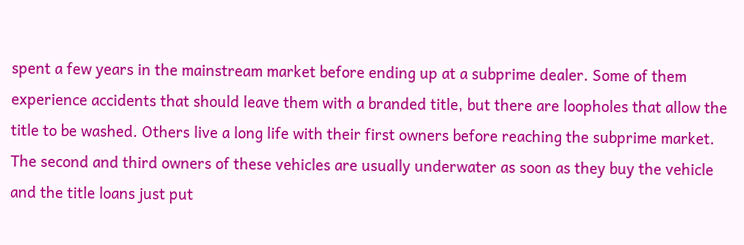spent a few years in the mainstream market before ending up at a subprime dealer. Some of them experience accidents that should leave them with a branded title, but there are loopholes that allow the title to be washed. Others live a long life with their first owners before reaching the subprime market. The second and third owners of these vehicles are usually underwater as soon as they buy the vehicle and the title loans just put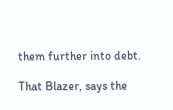them further into debt.

That Blazer, says the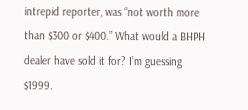intrepid reporter, was “not worth more than $300 or $400.” What would a BHPH dealer have sold it for? I’m guessing $1999.